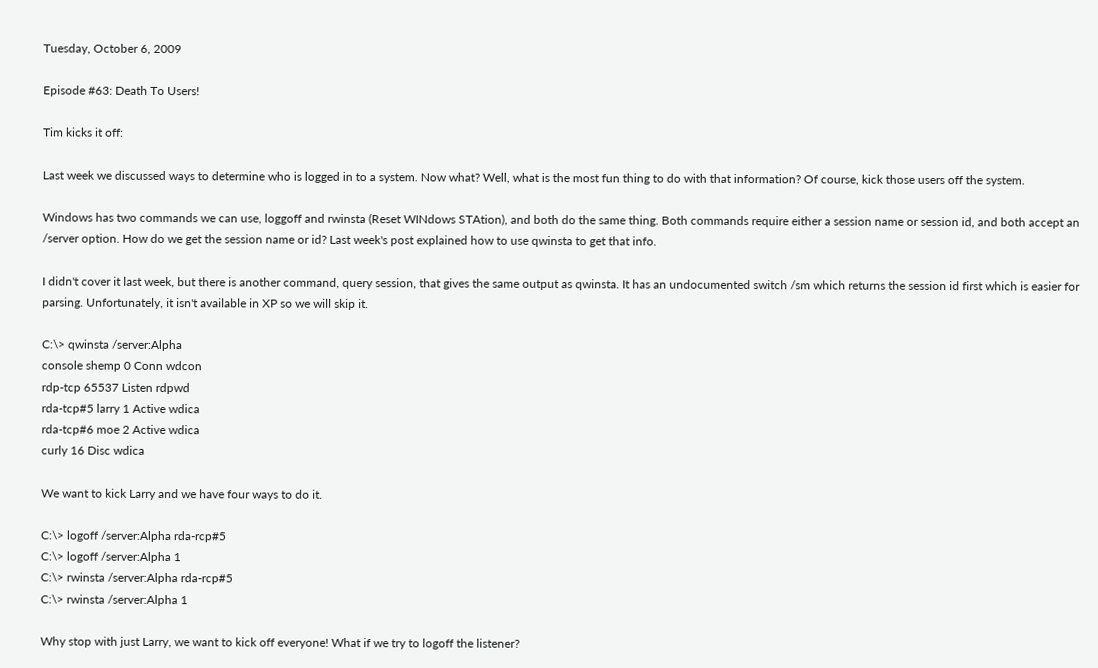Tuesday, October 6, 2009

Episode #63: Death To Users!

Tim kicks it off:

Last week we discussed ways to determine who is logged in to a system. Now what? Well, what is the most fun thing to do with that information? Of course, kick those users off the system.

Windows has two commands we can use, loggoff and rwinsta (Reset WINdows STAtion), and both do the same thing. Both commands require either a session name or session id, and both accept an /server option. How do we get the session name or id? Last week's post explained how to use qwinsta to get that info.

I didn't cover it last week, but there is another command, query session, that gives the same output as qwinsta. It has an undocumented switch /sm which returns the session id first which is easier for parsing. Unfortunately, it isn't available in XP so we will skip it.

C:\> qwinsta /server:Alpha
console shemp 0 Conn wdcon
rdp-tcp 65537 Listen rdpwd
rda-tcp#5 larry 1 Active wdica
rda-tcp#6 moe 2 Active wdica
curly 16 Disc wdica

We want to kick Larry and we have four ways to do it.

C:\> logoff /server:Alpha rda-rcp#5
C:\> logoff /server:Alpha 1
C:\> rwinsta /server:Alpha rda-rcp#5
C:\> rwinsta /server:Alpha 1

Why stop with just Larry, we want to kick off everyone! What if we try to logoff the listener?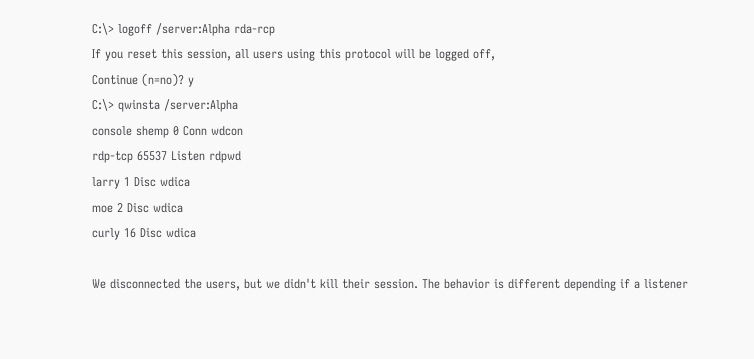C:\> logoff /server:Alpha rda-rcp
If you reset this session, all users using this protocol will be logged off,
Continue (n=no)? y
C:\> qwinsta /server:Alpha
console shemp 0 Conn wdcon
rdp-tcp 65537 Listen rdpwd
larry 1 Disc wdica
moe 2 Disc wdica
curly 16 Disc wdica

We disconnected the users, but we didn't kill their session. The behavior is different depending if a listener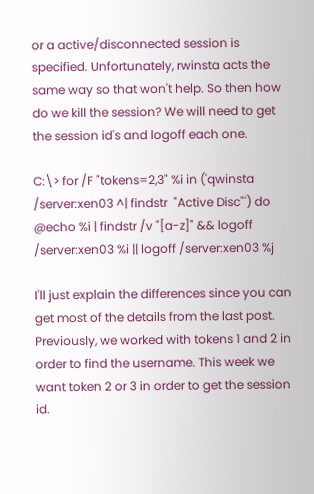or a active/disconnected session is specified. Unfortunately, rwinsta acts the same way so that won't help. So then how do we kill the session? We will need to get the session id's and logoff each one.

C:\> for /F "tokens=2,3" %i in ('qwinsta /server:xen03 ^| findstr  "Active Disc"') do
@echo %i | findstr /v "[a-z]" && logoff /server:xen03 %i || logoff /server:xen03 %j

I'll just explain the differences since you can get most of the details from the last post. Previously, we worked with tokens 1 and 2 in order to find the username. This week we want token 2 or 3 in order to get the session id.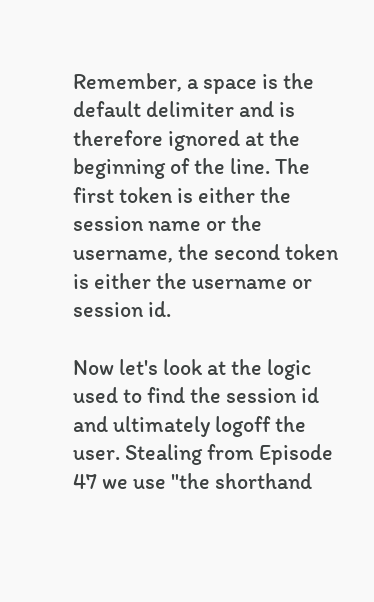Remember, a space is the default delimiter and is therefore ignored at the beginning of the line. The first token is either the session name or the username, the second token is either the username or session id.

Now let's look at the logic used to find the session id and ultimately logoff the user. Stealing from Episode 47 we use "the shorthand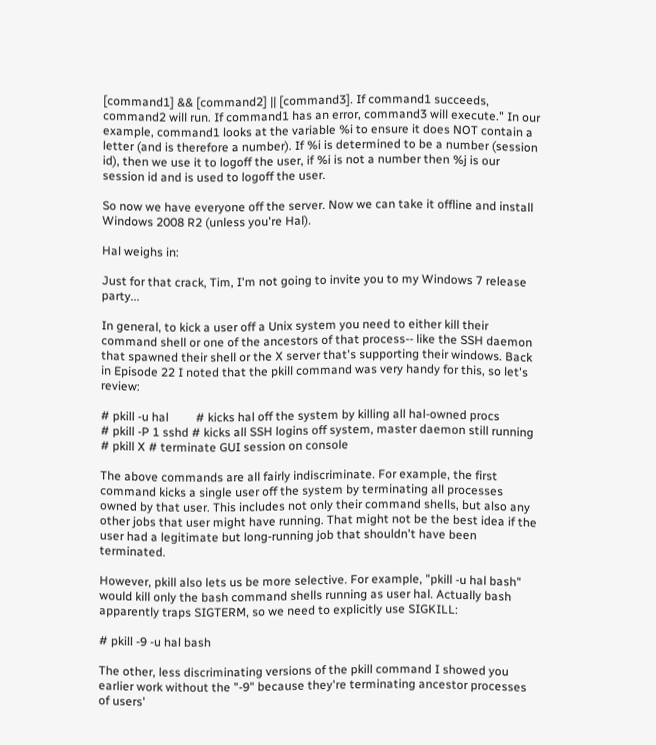[command1] && [command2] || [command3]. If command1 succeeds, command2 will run. If command1 has an error, command3 will execute." In our example, command1 looks at the variable %i to ensure it does NOT contain a letter (and is therefore a number). If %i is determined to be a number (session id), then we use it to logoff the user, if %i is not a number then %j is our session id and is used to logoff the user.

So now we have everyone off the server. Now we can take it offline and install Windows 2008 R2 (unless you're Hal).

Hal weighs in:

Just for that crack, Tim, I'm not going to invite you to my Windows 7 release party...

In general, to kick a user off a Unix system you need to either kill their command shell or one of the ancestors of that process-- like the SSH daemon that spawned their shell or the X server that's supporting their windows. Back in Episode 22 I noted that the pkill command was very handy for this, so let's review:

# pkill -u hal         # kicks hal off the system by killing all hal-owned procs
# pkill -P 1 sshd # kicks all SSH logins off system, master daemon still running
# pkill X # terminate GUI session on console

The above commands are all fairly indiscriminate. For example, the first command kicks a single user off the system by terminating all processes owned by that user. This includes not only their command shells, but also any other jobs that user might have running. That might not be the best idea if the user had a legitimate but long-running job that shouldn't have been terminated.

However, pkill also lets us be more selective. For example, "pkill -u hal bash" would kill only the bash command shells running as user hal. Actually bash apparently traps SIGTERM, so we need to explicitly use SIGKILL:

# pkill -9 -u hal bash

The other, less discriminating versions of the pkill command I showed you earlier work without the "-9" because they're terminating ancestor processes of users'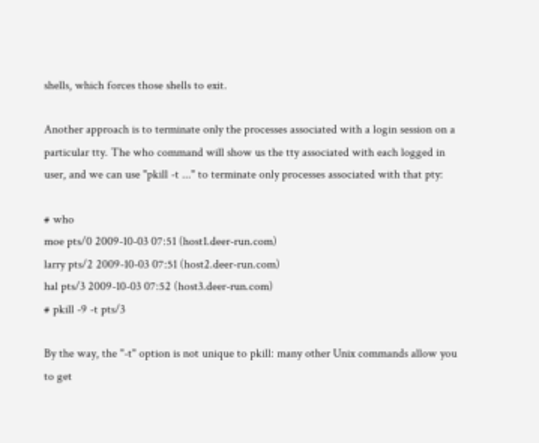shells, which forces those shells to exit.

Another approach is to terminate only the processes associated with a login session on a particular tty. The who command will show us the tty associated with each logged in user, and we can use "pkill -t ..." to terminate only processes associated with that pty:

# who
moe pts/0 2009-10-03 07:51 (host1.deer-run.com)
larry pts/2 2009-10-03 07:51 (host2.deer-run.com)
hal pts/3 2009-10-03 07:52 (host3.deer-run.com)
# pkill -9 -t pts/3

By the way, the "-t" option is not unique to pkill: many other Unix commands allow you to get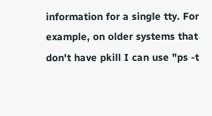information for a single tty. For example, on older systems that don't have pkill I can use "ps -t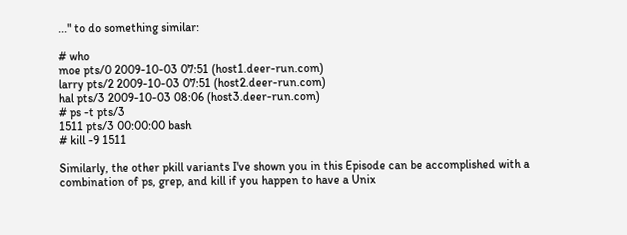..." to do something similar:

# who
moe pts/0 2009-10-03 07:51 (host1.deer-run.com)
larry pts/2 2009-10-03 07:51 (host2.deer-run.com)
hal pts/3 2009-10-03 08:06 (host3.deer-run.com)
# ps -t pts/3
1511 pts/3 00:00:00 bash
# kill -9 1511

Similarly, the other pkill variants I've shown you in this Episode can be accomplished with a combination of ps, grep, and kill if you happen to have a Unix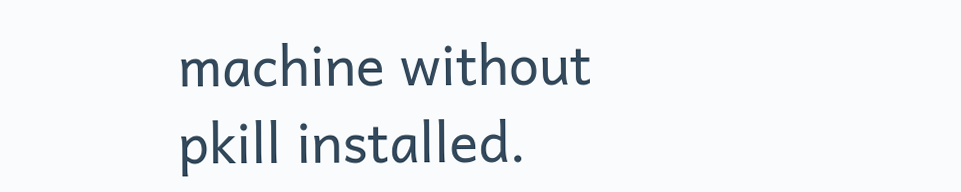machine without pkill installed.